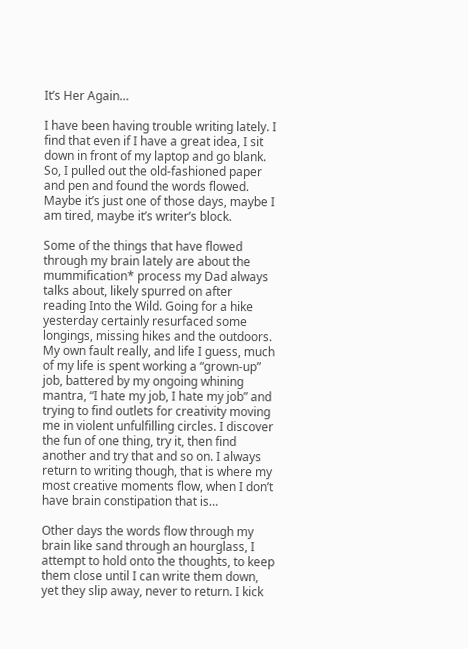It’s Her Again…

I have been having trouble writing lately. I find that even if I have a great idea, I sit down in front of my laptop and go blank. So, I pulled out the old-fashioned paper and pen and found the words flowed. Maybe it’s just one of those days, maybe I am tired, maybe it’s writer’s block.

Some of the things that have flowed through my brain lately are about the mummification* process my Dad always talks about, likely spurred on after reading Into the Wild. Going for a hike yesterday certainly resurfaced some longings, missing hikes and the outdoors. My own fault really, and life I guess, much of my life is spent working a “grown-up” job, battered by my ongoing whining mantra, “I hate my job, I hate my job” and trying to find outlets for creativity moving me in violent unfulfilling circles. I discover the fun of one thing, try it, then find another and try that and so on. I always return to writing though, that is where my most creative moments flow, when I don’t have brain constipation that is…

Other days the words flow through my brain like sand through an hourglass, I attempt to hold onto the thoughts, to keep them close until I can write them down, yet they slip away, never to return. I kick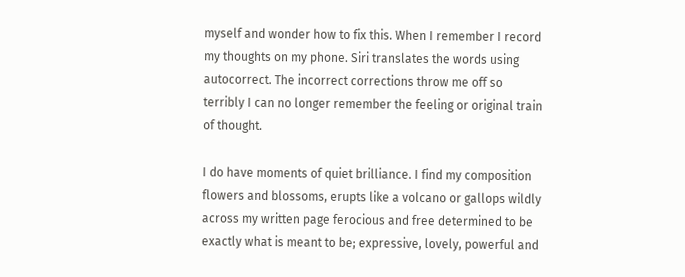myself and wonder how to fix this. When I remember I record my thoughts on my phone. Siri translates the words using autocorrect. The incorrect corrections throw me off so terribly I can no longer remember the feeling or original train of thought.

I do have moments of quiet brilliance. I find my composition flowers and blossoms, erupts like a volcano or gallops wildly across my written page ferocious and free determined to be exactly what is meant to be; expressive, lovely, powerful and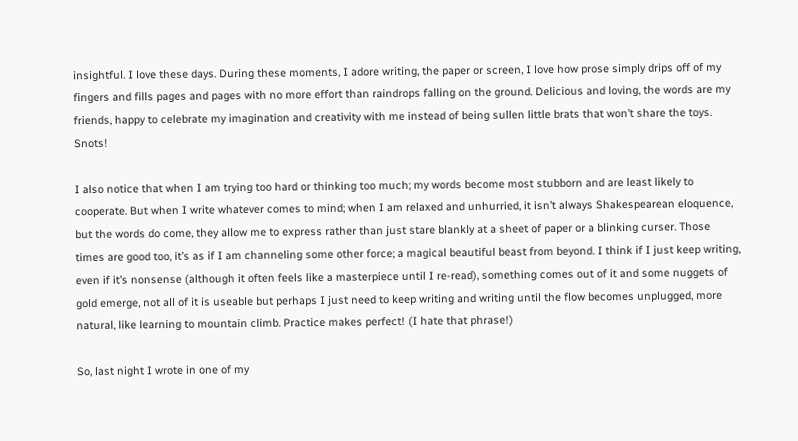insightful. I love these days. During these moments, I adore writing, the paper or screen, I love how prose simply drips off of my fingers and fills pages and pages with no more effort than raindrops falling on the ground. Delicious and loving, the words are my friends, happy to celebrate my imagination and creativity with me instead of being sullen little brats that won’t share the toys. Snots!

I also notice that when I am trying too hard or thinking too much; my words become most stubborn and are least likely to cooperate. But when I write whatever comes to mind; when I am relaxed and unhurried, it isn’t always Shakespearean eloquence, but the words do come, they allow me to express rather than just stare blankly at a sheet of paper or a blinking curser. Those times are good too, it’s as if I am channeling some other force; a magical beautiful beast from beyond. I think if I just keep writing, even if it’s nonsense (although it often feels like a masterpiece until I re-read), something comes out of it and some nuggets of gold emerge, not all of it is useable but perhaps I just need to keep writing and writing until the flow becomes unplugged, more natural, like learning to mountain climb. Practice makes perfect! (I hate that phrase!)

So, last night I wrote in one of my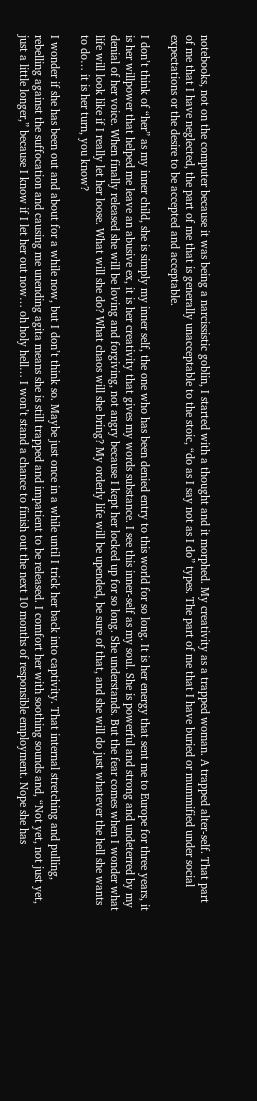notebooks, not on the computer because it was being a narcissistic goblin, I started with a thought and it morphed. My creativity as a trapped woman. A trapped alter-self. That part of me that I have neglected, the part of me that is generally unacceptable to the stoic, “do as I say not as I do” types. The part of me that I have buried or mummified under social expectations or the desire to be accepted and acceptable.

I don’t think of “her” as my inner child, she is simply my inner self, the one who has been denied entry to this world for so long. It is her energy that sent me to Europe for three years, it is her willpower that helped me leave an abusive ex, it is her creativity that gives my words substance. I see this inner-self as my soul. She is powerful and strong and undeterred by my denial of her voice. When finally released she will be loving and forgiving, not angry because I kept her locked up for so long. She understands. But the fear comes when I wonder what life will look like if I really let her loose. What will she do? What chaos will she bring? My orderly life will be upended, be sure of that, and she will do just whatever the hell she wants to do… it is her turn, you know?

I wonder if she has been out and about for a while now, but I don’t think so. Maybe just once in a while until I trick her back into captivity. That internal stretching and pulling, rebelling against the suffocation and causing me unending agita means she is still trapped and impatient to be released. I comfort her with soothing sounds and, “Not yet, not just yet, just a little longer,” because I know if I let her out now… oh holy hell… I won’t stand a chance to finish out the next 10 months of responsible employment. Nope she has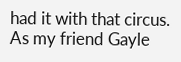had it with that circus. As my friend Gayle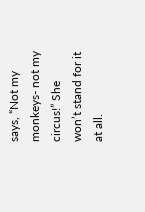says, “Not my monkeys- not my circus!” She won’t stand for it at all.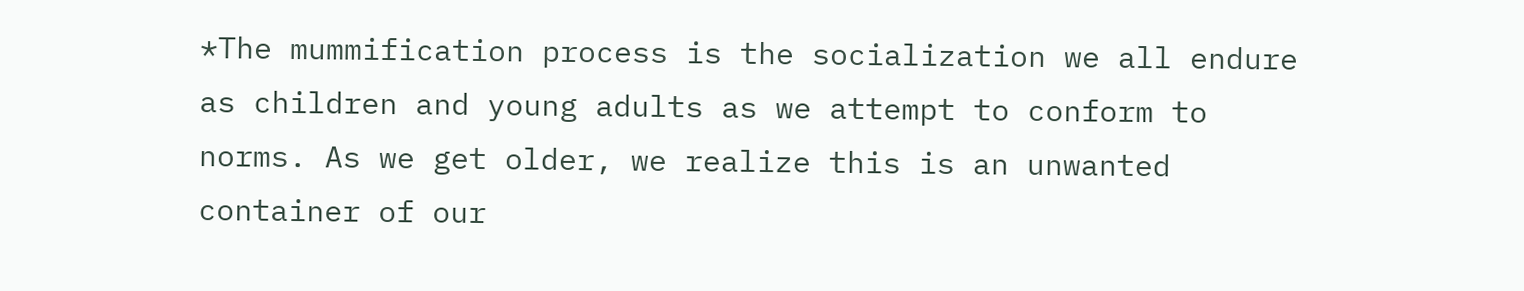*The mummification process is the socialization we all endure as children and young adults as we attempt to conform to norms. As we get older, we realize this is an unwanted container of our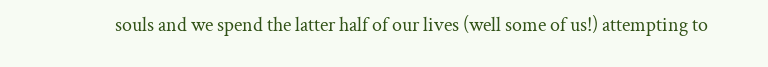souls and we spend the latter half of our lives (well some of us!) attempting to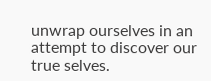unwrap ourselves in an attempt to discover our true selves.